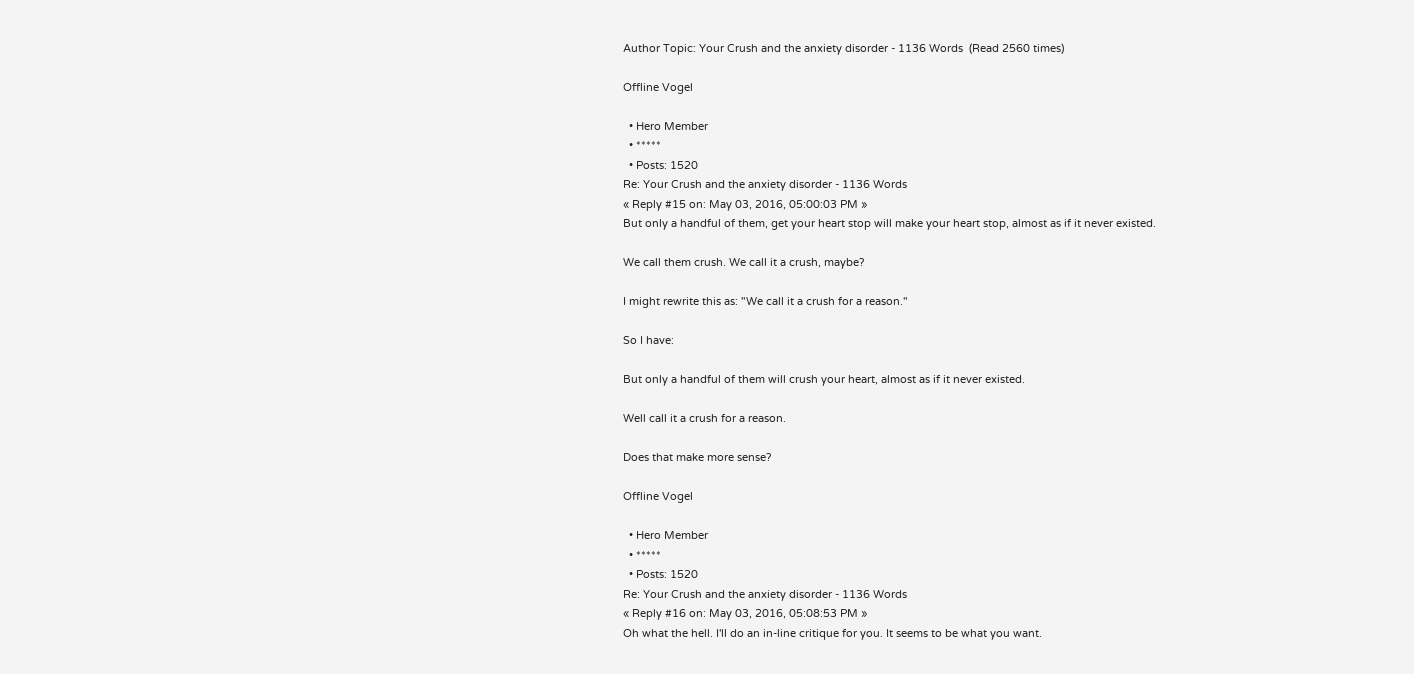Author Topic: Your Crush and the anxiety disorder - 1136 Words  (Read 2560 times)

Offline Vogel

  • Hero Member
  • *****
  • Posts: 1520
Re: Your Crush and the anxiety disorder - 1136 Words
« Reply #15 on: May 03, 2016, 05:00:03 PM »
But only a handful of them, get your heart stop will make your heart stop, almost as if it never existed.

We call them crush. We call it a crush, maybe?

I might rewrite this as: "We call it a crush for a reason."

So I have:

But only a handful of them will crush your heart, almost as if it never existed.

Well call it a crush for a reason.

Does that make more sense?

Offline Vogel

  • Hero Member
  • *****
  • Posts: 1520
Re: Your Crush and the anxiety disorder - 1136 Words
« Reply #16 on: May 03, 2016, 05:08:53 PM »
Oh what the hell. I'll do an in-line critique for you. It seems to be what you want.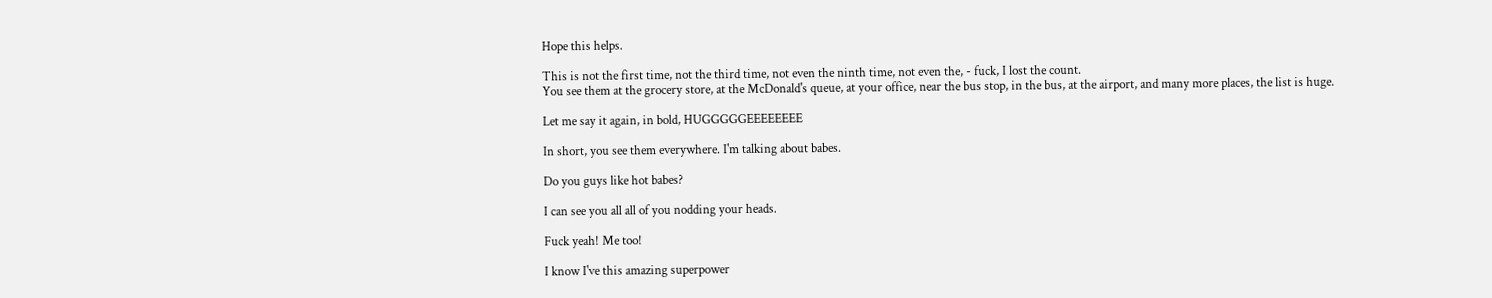Hope this helps.

This is not the first time, not the third time, not even the ninth time, not even the, - fuck, I lost the count.
You see them at the grocery store, at the McDonald's queue, at your office, near the bus stop, in the bus, at the airport, and many more places, the list is huge.

Let me say it again, in bold, HUGGGGGEEEEEEEE

In short, you see them everywhere. I'm talking about babes.

Do you guys like hot babes?

I can see you all all of you nodding your heads.

Fuck yeah! Me too!

I know I've this amazing superpower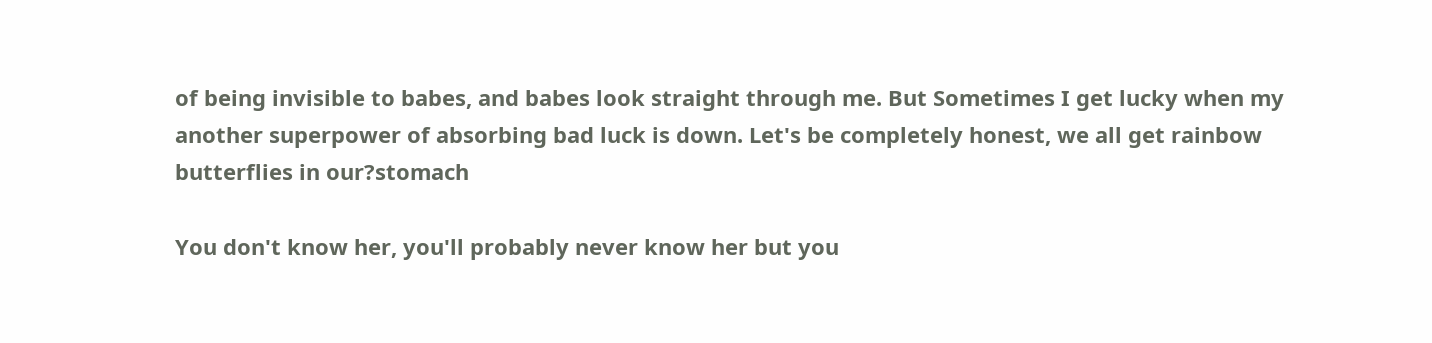of being invisible to babes, and babes look straight through me. But Sometimes I get lucky when my another superpower of absorbing bad luck is down. Let's be completely honest, we all get rainbow butterflies in our?stomach

You don't know her, you'll probably never know her but you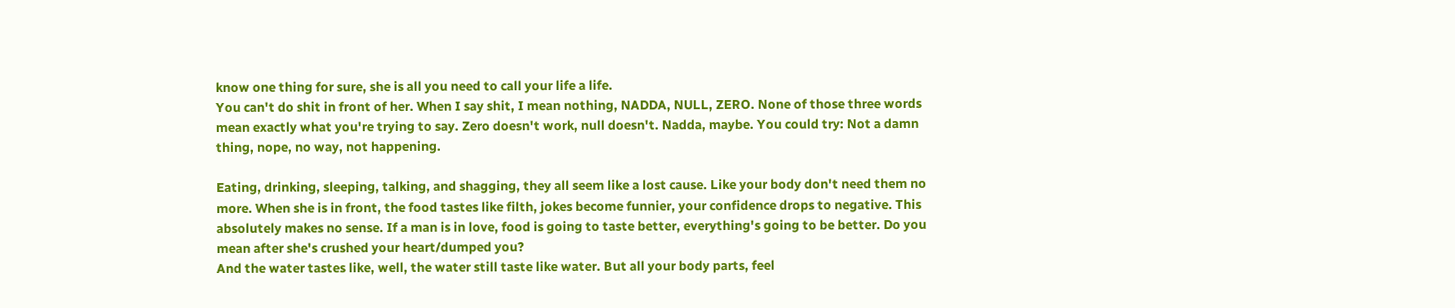know one thing for sure, she is all you need to call your life a life.
You can't do shit in front of her. When I say shit, I mean nothing, NADDA, NULL, ZERO. None of those three words mean exactly what you're trying to say. Zero doesn't work, null doesn't. Nadda, maybe. You could try: Not a damn thing, nope, no way, not happening.

Eating, drinking, sleeping, talking, and shagging, they all seem like a lost cause. Like your body don't need them no more. When she is in front, the food tastes like filth, jokes become funnier, your confidence drops to negative. This absolutely makes no sense. If a man is in love, food is going to taste better, everything's going to be better. Do you mean after she's crushed your heart/dumped you?
And the water tastes like, well, the water still taste like water. But all your body parts, feel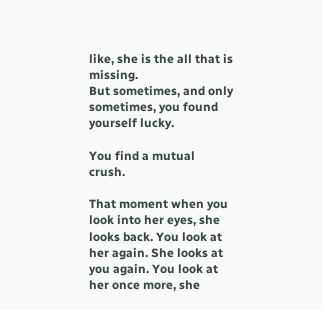like, she is the all that is missing.
But sometimes, and only sometimes, you found yourself lucky.

You find a mutual crush.

That moment when you look into her eyes, she looks back. You look at her again. She looks at you again. You look at her once more, she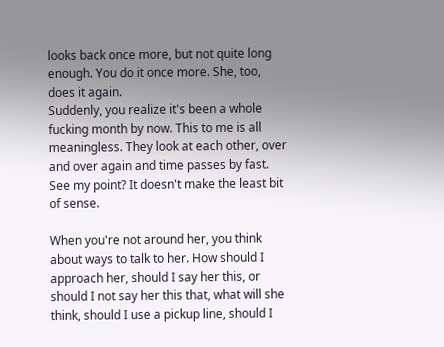looks back once more, but not quite long enough. You do it once more. She, too, does it again.
Suddenly, you realize it's been a whole fucking month by now. This to me is all meaningless. They look at each other, over and over again and time passes by fast. See my point? It doesn't make the least bit of sense.

When you're not around her, you think about ways to talk to her. How should I approach her, should I say her this, or should I not say her this that, what will she think, should I use a pickup line, should I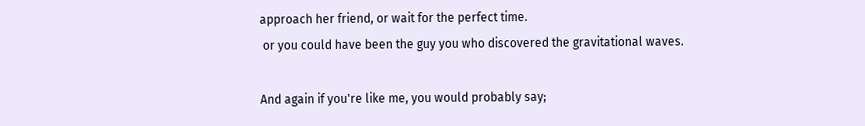approach her friend, or wait for the perfect time.
 or you could have been the guy you who discovered the gravitational waves.

And again if you're like me, you would probably say;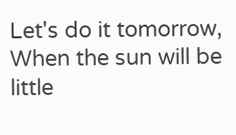Let's do it tomorrow, When the sun will be little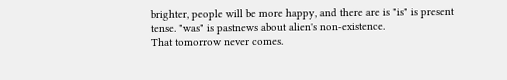brighter, people will be more happy, and there are is "is" is present tense. "was" is pastnews about alien's non-existence.
That tomorrow never comes.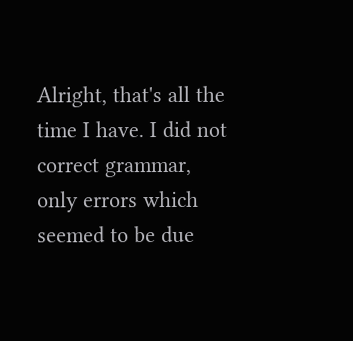Alright, that's all the time I have. I did not correct grammar, only errors which seemed to be due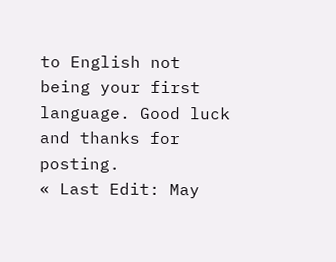to English not being your first language. Good luck and thanks for posting.
« Last Edit: May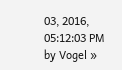03, 2016, 05:12:03 PM by Vogel »